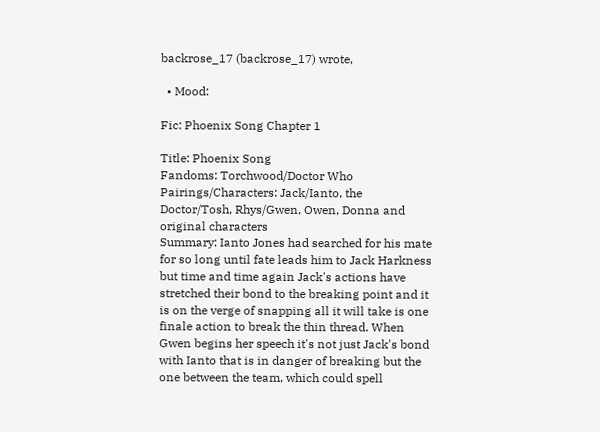backrose_17 (backrose_17) wrote,

  • Mood:

Fic: Phoenix Song Chapter 1

Title: Phoenix Song
Fandoms: Torchwood/Doctor Who
Pairings/Characters: Jack/Ianto, the Doctor/Tosh, Rhys/Gwen, Owen, Donna and original characters
Summary: Ianto Jones had searched for his mate for so long until fate leads him to Jack Harkness but time and time again Jack's actions have stretched their bond to the breaking point and it is on the verge of snapping all it will take is one finale action to break the thin thread. When Gwen begins her speech it's not just Jack's bond with Ianto that is in danger of breaking but the one between the team, which could spell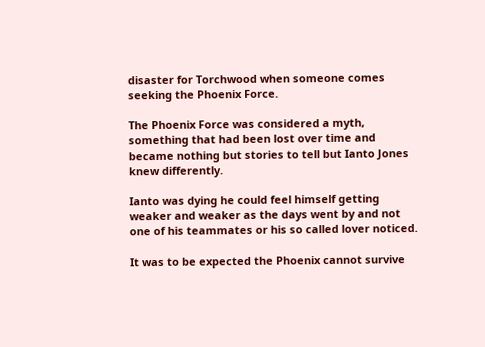disaster for Torchwood when someone comes seeking the Phoenix Force.

The Phoenix Force was considered a myth, something that had been lost over time and became nothing but stories to tell but Ianto Jones knew differently.

Ianto was dying he could feel himself getting weaker and weaker as the days went by and not one of his teammates or his so called lover noticed.

It was to be expected the Phoenix cannot survive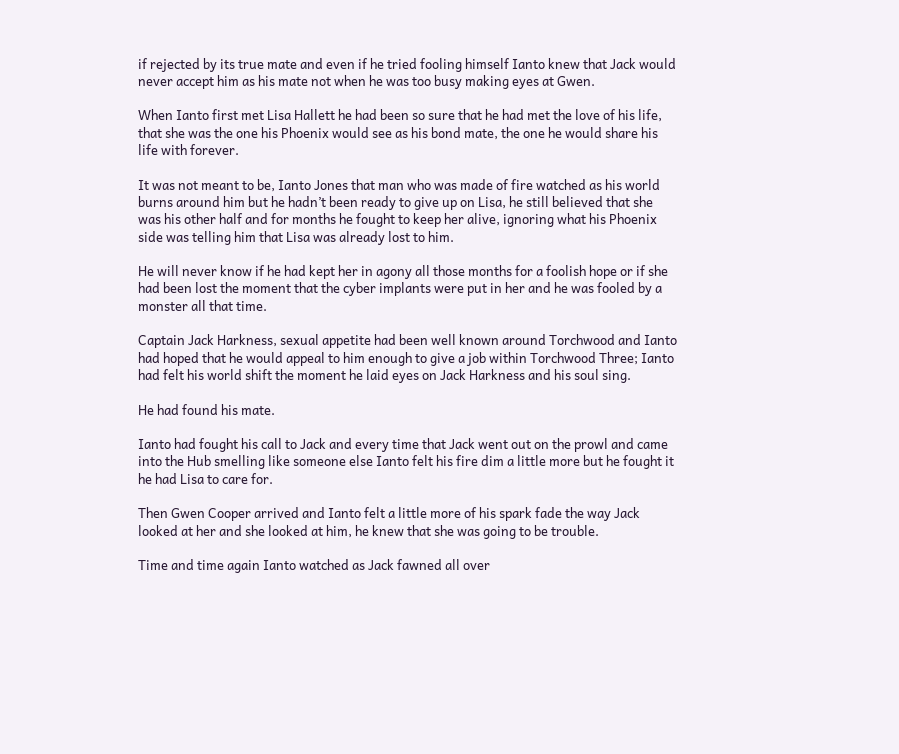if rejected by its true mate and even if he tried fooling himself Ianto knew that Jack would never accept him as his mate not when he was too busy making eyes at Gwen.

When Ianto first met Lisa Hallett he had been so sure that he had met the love of his life, that she was the one his Phoenix would see as his bond mate, the one he would share his life with forever.

It was not meant to be, Ianto Jones that man who was made of fire watched as his world burns around him but he hadn’t been ready to give up on Lisa, he still believed that she was his other half and for months he fought to keep her alive, ignoring what his Phoenix side was telling him that Lisa was already lost to him.

He will never know if he had kept her in agony all those months for a foolish hope or if she had been lost the moment that the cyber implants were put in her and he was fooled by a monster all that time.

Captain Jack Harkness, sexual appetite had been well known around Torchwood and Ianto had hoped that he would appeal to him enough to give a job within Torchwood Three; Ianto had felt his world shift the moment he laid eyes on Jack Harkness and his soul sing.

He had found his mate.

Ianto had fought his call to Jack and every time that Jack went out on the prowl and came into the Hub smelling like someone else Ianto felt his fire dim a little more but he fought it he had Lisa to care for.

Then Gwen Cooper arrived and Ianto felt a little more of his spark fade the way Jack looked at her and she looked at him, he knew that she was going to be trouble.

Time and time again Ianto watched as Jack fawned all over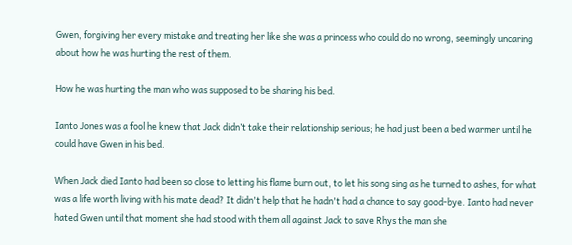Gwen, forgiving her every mistake and treating her like she was a princess who could do no wrong, seemingly uncaring about how he was hurting the rest of them.

How he was hurting the man who was supposed to be sharing his bed.

Ianto Jones was a fool he knew that Jack didn’t take their relationship serious; he had just been a bed warmer until he could have Gwen in his bed.

When Jack died Ianto had been so close to letting his flame burn out, to let his song sing as he turned to ashes, for what was a life worth living with his mate dead? It didn't help that he hadn't had a chance to say good-bye. Ianto had never hated Gwen until that moment she had stood with them all against Jack to save Rhys the man she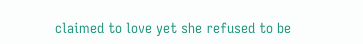claimed to love yet she refused to be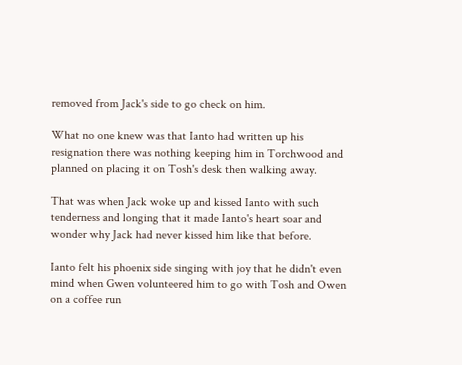removed from Jack's side to go check on him.

What no one knew was that Ianto had written up his resignation there was nothing keeping him in Torchwood and planned on placing it on Tosh's desk then walking away.

That was when Jack woke up and kissed Ianto with such tenderness and longing that it made Ianto's heart soar and wonder why Jack had never kissed him like that before.

Ianto felt his phoenix side singing with joy that he didn't even mind when Gwen volunteered him to go with Tosh and Owen on a coffee run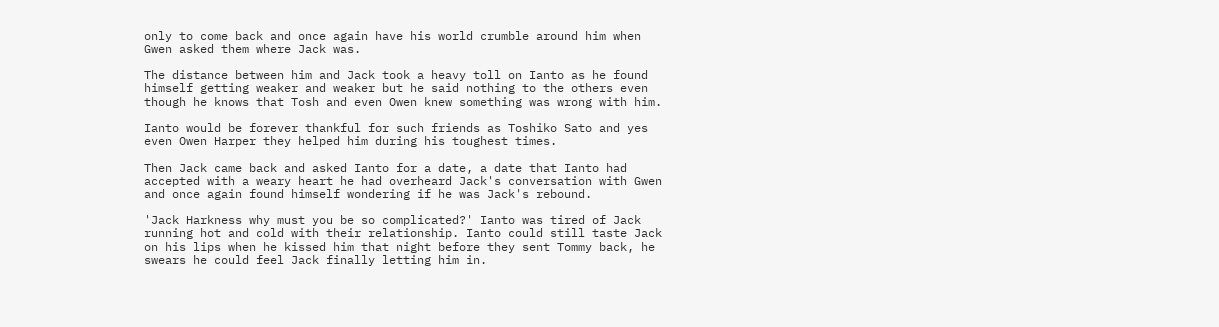only to come back and once again have his world crumble around him when Gwen asked them where Jack was.

The distance between him and Jack took a heavy toll on Ianto as he found himself getting weaker and weaker but he said nothing to the others even though he knows that Tosh and even Owen knew something was wrong with him.

Ianto would be forever thankful for such friends as Toshiko Sato and yes even Owen Harper they helped him during his toughest times.

Then Jack came back and asked Ianto for a date, a date that Ianto had accepted with a weary heart he had overheard Jack's conversation with Gwen and once again found himself wondering if he was Jack's rebound.

'Jack Harkness why must you be so complicated?' Ianto was tired of Jack running hot and cold with their relationship. Ianto could still taste Jack on his lips when he kissed him that night before they sent Tommy back, he swears he could feel Jack finally letting him in.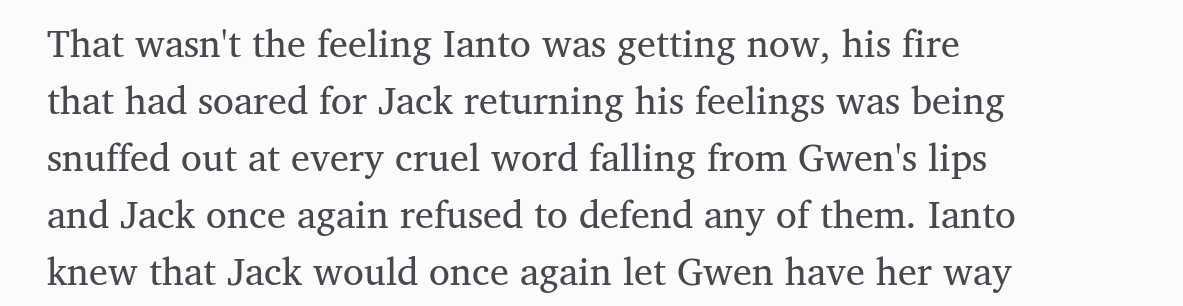That wasn't the feeling Ianto was getting now, his fire that had soared for Jack returning his feelings was being snuffed out at every cruel word falling from Gwen's lips and Jack once again refused to defend any of them. Ianto knew that Jack would once again let Gwen have her way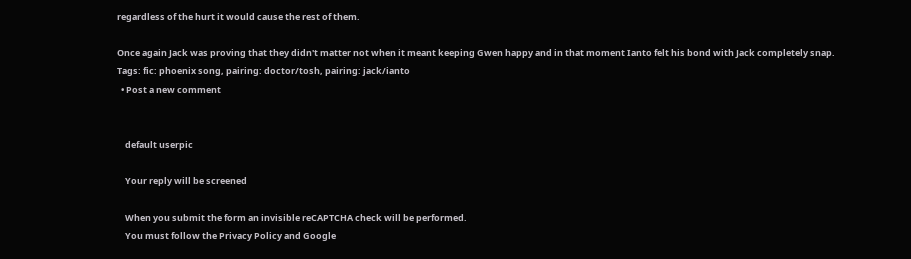regardless of the hurt it would cause the rest of them.

Once again Jack was proving that they didn't matter not when it meant keeping Gwen happy and in that moment Ianto felt his bond with Jack completely snap.
Tags: fic: phoenix song, pairing: doctor/tosh, pairing: jack/ianto
  • Post a new comment


    default userpic

    Your reply will be screened

    When you submit the form an invisible reCAPTCHA check will be performed.
    You must follow the Privacy Policy and Google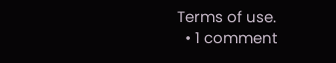Terms of use.
  • 1 comment